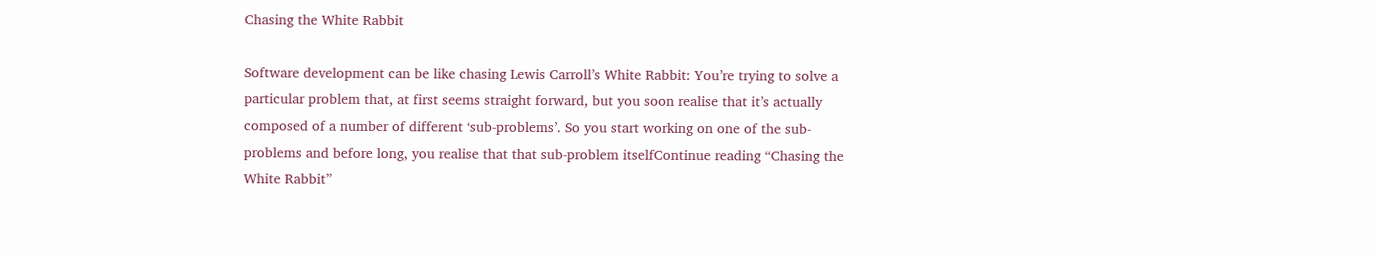Chasing the White Rabbit

Software development can be like chasing Lewis Carroll’s White Rabbit: You’re trying to solve a particular problem that, at first seems straight forward, but you soon realise that it’s actually composed of a number of different ‘sub-problems’. So you start working on one of the sub-problems and before long, you realise that that sub-problem itselfContinue reading “Chasing the White Rabbit”